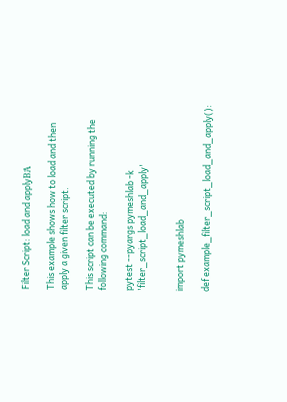Filter Script: load and applyΒΆ

This example shows how to load and then apply a given filter script.

This script can be executed by running the following command:

pytest --pyargs pymeshlab -k 'filter_script_load_and_apply'


import pymeshlab

def example_filter_script_load_and_apply():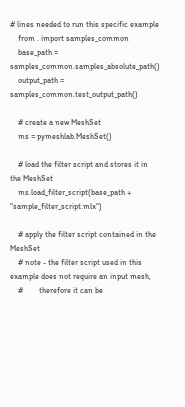# lines needed to run this specific example
    from . import samples_common
    base_path = samples_common.samples_absolute_path()
    output_path = samples_common.test_output_path()

    # create a new MeshSet
    ms = pymeshlab.MeshSet()

    # load the filter script and stores it in the MeshSet
    ms.load_filter_script(base_path + "sample_filter_script.mlx")

    # apply the filter script contained in the MeshSet
    # note - the filter script used in this example does not require an input mesh,
    #        therefore it can be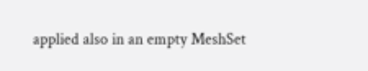applied also in an empty MeshSet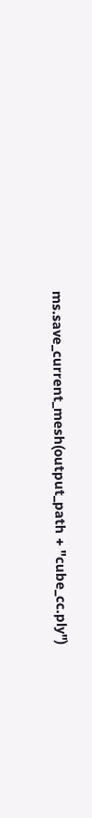ms.save_current_mesh(output_path + "cube_cc.ply")